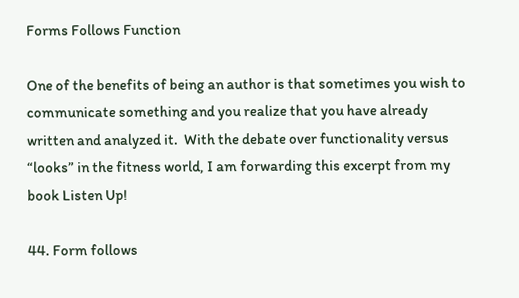Forms Follows Function

One of the benefits of being an author is that sometimes you wish to communicate something and you realize that you have already written and analyzed it.  With the debate over functionality versus “looks” in the fitness world, I am forwarding this excerpt from my book Listen Up!

44. Form follows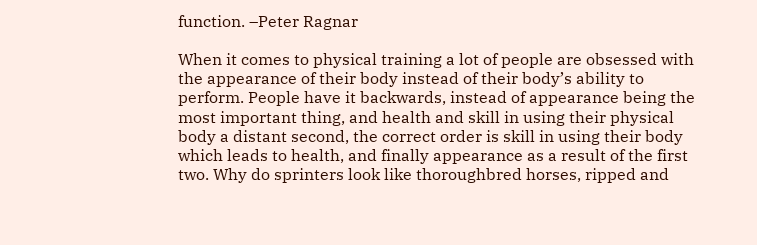function. –Peter Ragnar

When it comes to physical training a lot of people are obsessed with the appearance of their body instead of their body’s ability to perform. People have it backwards, instead of appearance being the most important thing, and health and skill in using their physical body a distant second, the correct order is skill in using their body which leads to health, and finally appearance as a result of the first two. Why do sprinters look like thoroughbred horses, ripped and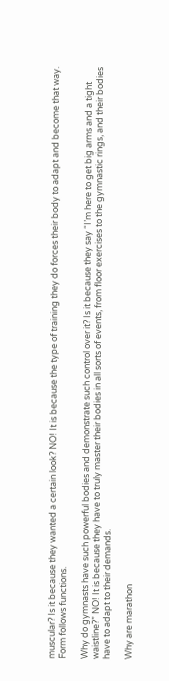muscular? Is it because they wanted a certain look? NO! It is because the type of training they do forces their body to adapt and become that way. Form follows functions.

Why do gymnasts have such powerful bodies and demonstrate such control over it? Is it because they say “I’m here to get big arms and a tight waistline?” NO! It is because they have to truly master their bodies in all sorts of events, from floor exercises to the gymnastic rings, and their bodies have to adapt to their demands.

Why are marathon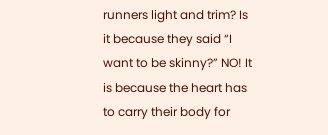runners light and trim? Is it because they said “I want to be skinny?” NO! It is because the heart has to carry their body for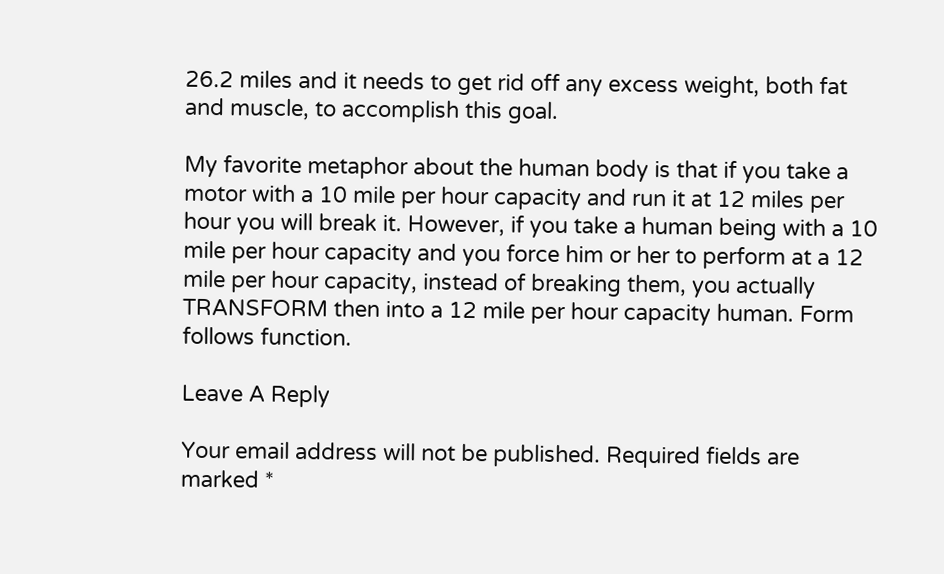26.2 miles and it needs to get rid off any excess weight, both fat and muscle, to accomplish this goal.

My favorite metaphor about the human body is that if you take a motor with a 10 mile per hour capacity and run it at 12 miles per hour you will break it. However, if you take a human being with a 10 mile per hour capacity and you force him or her to perform at a 12 mile per hour capacity, instead of breaking them, you actually TRANSFORM then into a 12 mile per hour capacity human. Form follows function.

Leave A Reply

Your email address will not be published. Required fields are marked *